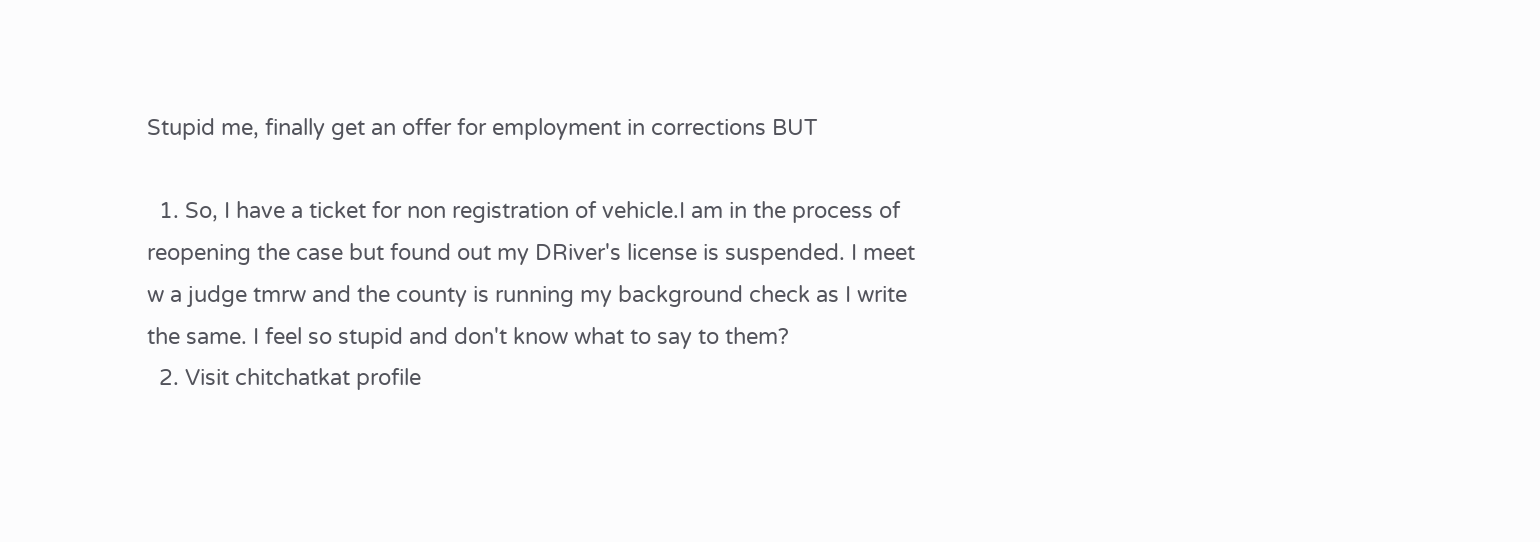Stupid me, finally get an offer for employment in corrections BUT

  1. So, I have a ticket for non registration of vehicle.I am in the process of reopening the case but found out my DRiver's license is suspended. I meet w a judge tmrw and the county is running my background check as I write the same. I feel so stupid and don't know what to say to them?
  2. Visit chitchatkat profile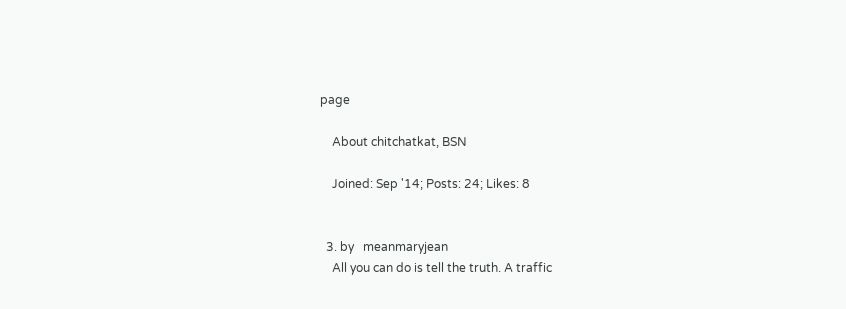page

    About chitchatkat, BSN

    Joined: Sep '14; Posts: 24; Likes: 8


  3. by   meanmaryjean
    All you can do is tell the truth. A traffic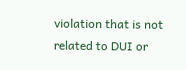violation that is not related to DUI or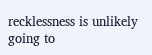recklessness is unlikely going to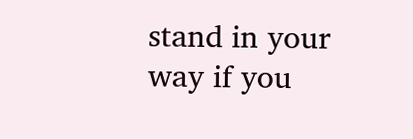stand in your way if you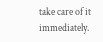take care of it immediately.